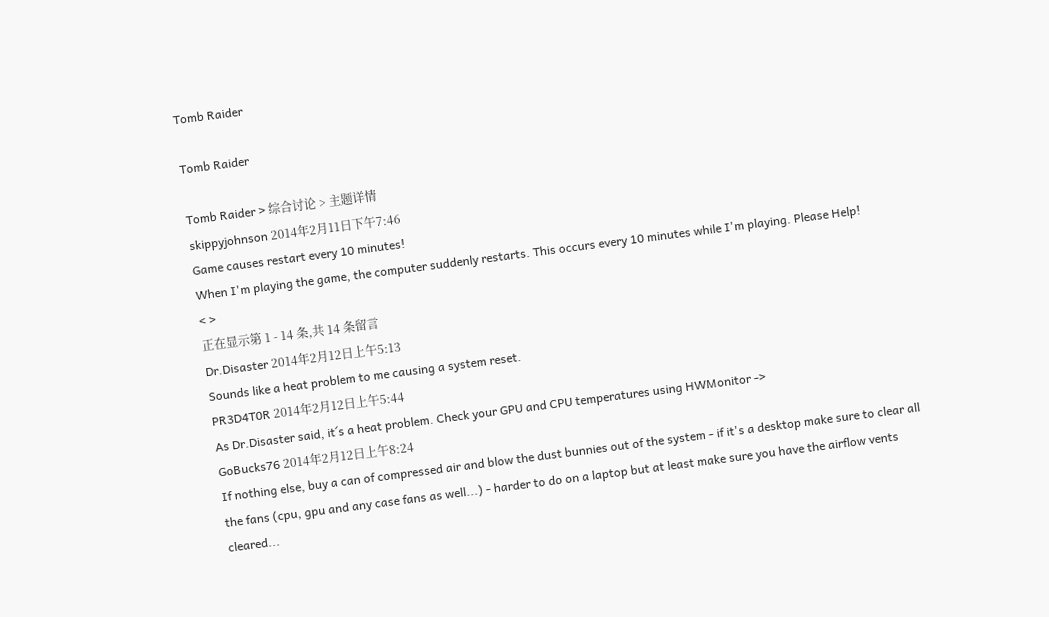Tomb Raider

Tomb Raider

Tomb Raider > 综合讨论 > 主题详情
skippyjohnson 2014年2月11日下午7:46
Game causes restart every 10 minutes!
When I'm playing the game, the computer suddenly restarts. This occurs every 10 minutes while I'm playing. Please Help!
< >
正在显示第 1 - 14 条,共 14 条留言
Dr.Disaster 2014年2月12日上午5:13
Sounds like a heat problem to me causing a system reset.
PR3D4T0R 2014年2月12日上午5:44
As Dr.Disaster said, it´s a heat problem. Check your GPU and CPU temperatures using HWMonitor ->
GoBucks76 2014年2月12日上午8:24
If nothing else, buy a can of compressed air and blow the dust bunnies out of the system - if it's a desktop make sure to clear all the fans (cpu, gpu and any case fans as well...) - harder to do on a laptop but at least make sure you have the airflow vents cleared...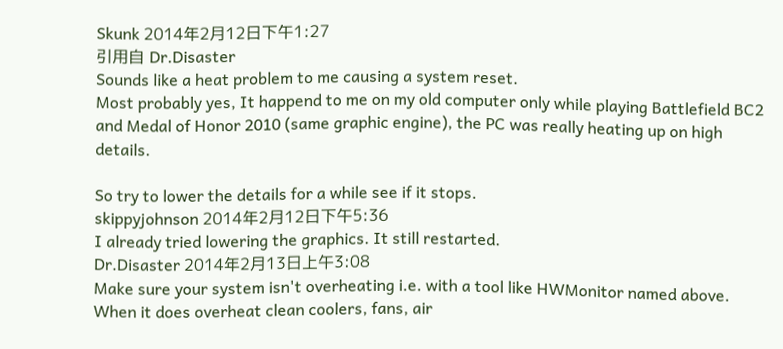Skunk 2014年2月12日下午1:27
引用自 Dr.Disaster
Sounds like a heat problem to me causing a system reset.
Most probably yes, It happend to me on my old computer only while playing Battlefield BC2 and Medal of Honor 2010 (same graphic engine), the PC was really heating up on high details.

So try to lower the details for a while see if it stops.
skippyjohnson 2014年2月12日下午5:36
I already tried lowering the graphics. It still restarted.
Dr.Disaster 2014年2月13日上午3:08
Make sure your system isn't overheating i.e. with a tool like HWMonitor named above. When it does overheat clean coolers, fans, air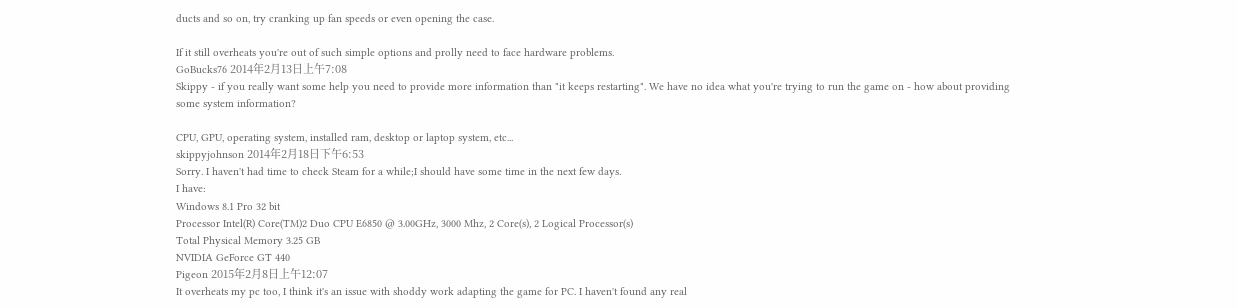ducts and so on, try cranking up fan speeds or even opening the case.

If it still overheats you're out of such simple options and prolly need to face hardware problems.
GoBucks76 2014年2月13日上午7:08
Skippy - if you really want some help you need to provide more information than "it keeps restarting". We have no idea what you're trying to run the game on - how about providing some system information?

CPU, GPU, operating system, installed ram, desktop or laptop system, etc...
skippyjohnson 2014年2月18日下午6:53
Sorry. I haven't had time to check Steam for a while;I should have some time in the next few days.
I have:
Windows 8.1 Pro 32 bit
Processor Intel(R) Core(TM)2 Duo CPU E6850 @ 3.00GHz, 3000 Mhz, 2 Core(s), 2 Logical Processor(s)
Total Physical Memory 3.25 GB
NVIDIA GeForce GT 440
Pigeon 2015年2月8日上午12:07
It overheats my pc too, I think it's an issue with shoddy work adapting the game for PC. I haven't found any real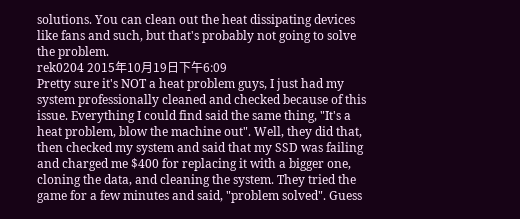solutions. You can clean out the heat dissipating devices like fans and such, but that's probably not going to solve the problem.
rek0204 2015年10月19日下午6:09
Pretty sure it's NOT a heat problem guys, I just had my system professionally cleaned and checked because of this issue. Everything I could find said the same thing, "It's a heat problem, blow the machine out". Well, they did that, then checked my system and said that my SSD was failing and charged me $400 for replacing it with a bigger one, cloning the data, and cleaning the system. They tried the game for a few minutes and said, "problem solved". Guess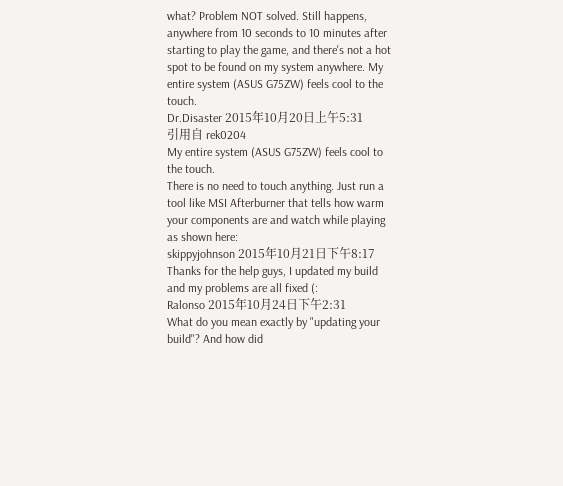what? Problem NOT solved. Still happens, anywhere from 10 seconds to 10 minutes after starting to play the game, and there's not a hot spot to be found on my system anywhere. My entire system (ASUS G75ZW) feels cool to the touch.
Dr.Disaster 2015年10月20日上午5:31
引用自 rek0204
My entire system (ASUS G75ZW) feels cool to the touch.
There is no need to touch anything. Just run a tool like MSI Afterburner that tells how warm your components are and watch while playing as shown here:
skippyjohnson 2015年10月21日下午8:17
Thanks for the help guys, I updated my build and my problems are all fixed (:
Ralonso 2015年10月24日下午2:31
What do you mean exactly by "updating your build"? And how did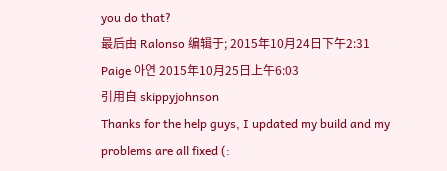you do that?
最后由 Ralonso 编辑于; 2015年10月24日下午2:31
Paige 아연 2015年10月25日上午6:03
引用自 skippyjohnson
Thanks for the help guys, I updated my build and my problems are all fixed (: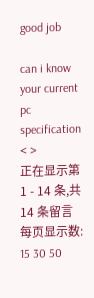good job

can i know your current pc specification
< >
正在显示第 1 - 14 条,共 14 条留言
每页显示数: 15 30 50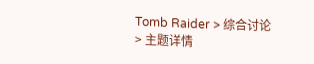Tomb Raider > 综合讨论 > 主题详情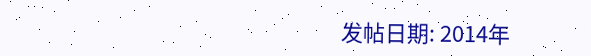发帖日期: 2014年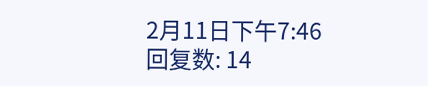2月11日下午7:46
回复数: 14